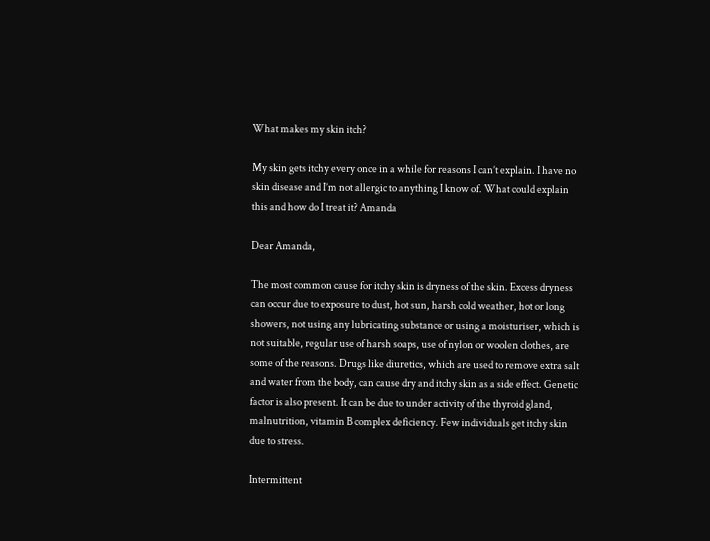What makes my skin itch?

My skin gets itchy every once in a while for reasons I can’t explain. I have no skin disease and I’m not allergic to anything I know of. What could explain this and how do I treat it? Amanda

Dear Amanda,

The most common cause for itchy skin is dryness of the skin. Excess dryness can occur due to exposure to dust, hot sun, harsh cold weather, hot or long showers, not using any lubricating substance or using a moisturiser, which is not suitable, regular use of harsh soaps, use of nylon or woolen clothes, are some of the reasons. Drugs like diuretics, which are used to remove extra salt and water from the body, can cause dry and itchy skin as a side effect. Genetic factor is also present. It can be due to under activity of the thyroid gland, malnutrition, vitamin B complex deficiency. Few individuals get itchy skin due to stress.

Intermittent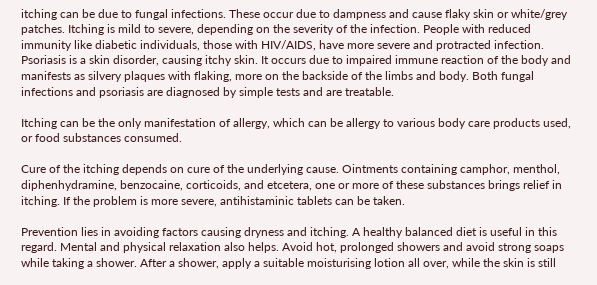itching can be due to fungal infections. These occur due to dampness and cause flaky skin or white/grey patches. Itching is mild to severe, depending on the severity of the infection. People with reduced immunity like diabetic individuals, those with HIV/AIDS, have more severe and protracted infection. Psoriasis is a skin disorder, causing itchy skin. It occurs due to impaired immune reaction of the body and manifests as silvery plaques with flaking, more on the backside of the limbs and body. Both fungal infections and psoriasis are diagnosed by simple tests and are treatable.

Itching can be the only manifestation of allergy, which can be allergy to various body care products used, or food substances consumed.

Cure of the itching depends on cure of the underlying cause. Ointments containing camphor, menthol, diphenhydramine, benzocaine, corticoids, and etcetera, one or more of these substances brings relief in itching. If the problem is more severe, antihistaminic tablets can be taken.

Prevention lies in avoiding factors causing dryness and itching. A healthy balanced diet is useful in this regard. Mental and physical relaxation also helps. Avoid hot, prolonged showers and avoid strong soaps while taking a shower. After a shower, apply a suitable moisturising lotion all over, while the skin is still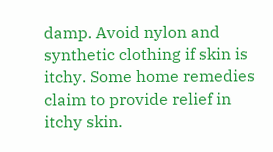damp. Avoid nylon and synthetic clothing if skin is itchy. Some home remedies claim to provide relief in itchy skin.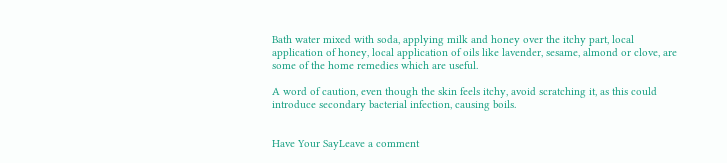Bath water mixed with soda, applying milk and honey over the itchy part, local application of honey, local application of oils like lavender, sesame, almond or clove, are some of the home remedies which are useful.

A word of caution, even though the skin feels itchy, avoid scratching it, as this could introduce secondary bacterial infection, causing boils.


Have Your SayLeave a comment